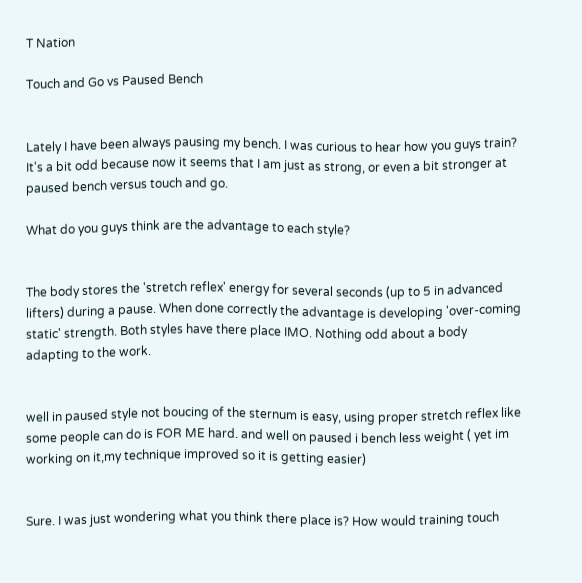T Nation

Touch and Go vs Paused Bench


Lately I have been always pausing my bench. I was curious to hear how you guys train? It's a bit odd because now it seems that I am just as strong, or even a bit stronger at paused bench versus touch and go.

What do you guys think are the advantage to each style?


The body stores the 'stretch reflex' energy for several seconds (up to 5 in advanced lifters) during a pause. When done correctly the advantage is developing 'over-coming static' strength. Both styles have there place IMO. Nothing odd about a body adapting to the work.


well in paused style not boucing of the sternum is easy, using proper stretch reflex like some people can do is FOR ME hard. and well on paused i bench less weight ( yet im working on it,my technique improved so it is getting easier)


Sure. I was just wondering what you think there place is? How would training touch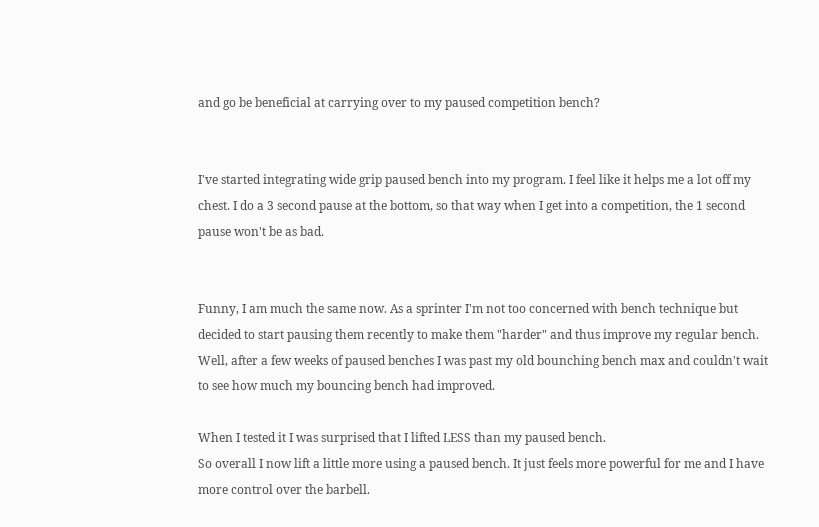and go be beneficial at carrying over to my paused competition bench?


I've started integrating wide grip paused bench into my program. I feel like it helps me a lot off my chest. I do a 3 second pause at the bottom, so that way when I get into a competition, the 1 second pause won't be as bad.


Funny, I am much the same now. As a sprinter I'm not too concerned with bench technique but decided to start pausing them recently to make them "harder" and thus improve my regular bench. Well, after a few weeks of paused benches I was past my old bounching bench max and couldn't wait to see how much my bouncing bench had improved.

When I tested it I was surprised that I lifted LESS than my paused bench.
So overall I now lift a little more using a paused bench. It just feels more powerful for me and I have more control over the barbell.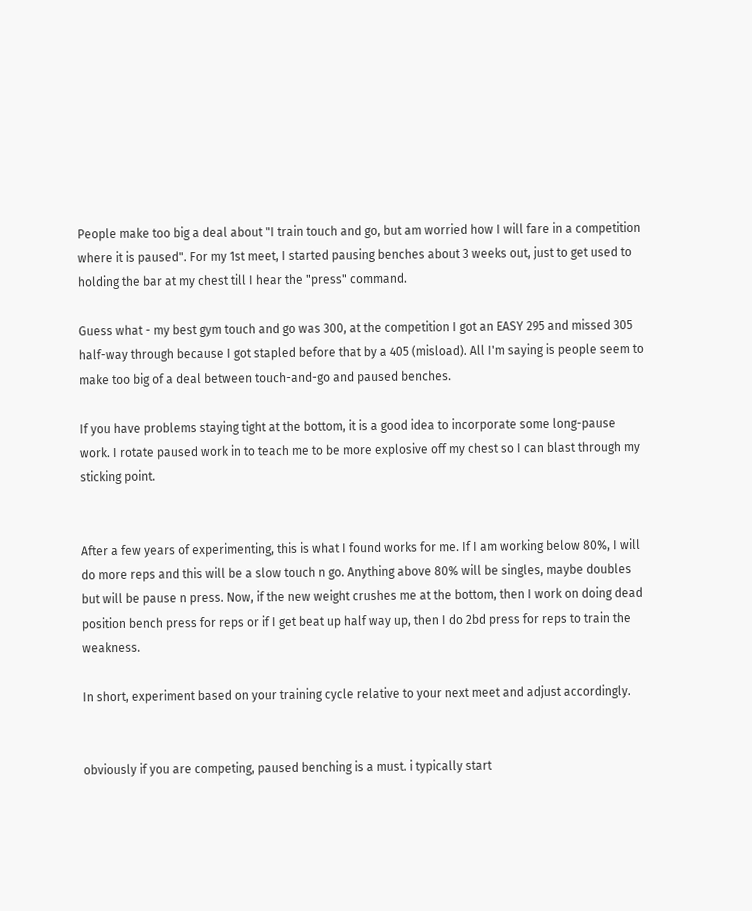People make too big a deal about "I train touch and go, but am worried how I will fare in a competition where it is paused". For my 1st meet, I started pausing benches about 3 weeks out, just to get used to holding the bar at my chest till I hear the "press" command.

Guess what - my best gym touch and go was 300, at the competition I got an EASY 295 and missed 305 half-way through because I got stapled before that by a 405 (misload). All I'm saying is people seem to make too big of a deal between touch-and-go and paused benches.

If you have problems staying tight at the bottom, it is a good idea to incorporate some long-pause work. I rotate paused work in to teach me to be more explosive off my chest so I can blast through my sticking point.


After a few years of experimenting, this is what I found works for me. If I am working below 80%, I will do more reps and this will be a slow touch n go. Anything above 80% will be singles, maybe doubles but will be pause n press. Now, if the new weight crushes me at the bottom, then I work on doing dead position bench press for reps or if I get beat up half way up, then I do 2bd press for reps to train the weakness.

In short, experiment based on your training cycle relative to your next meet and adjust accordingly.


obviously if you are competing, paused benching is a must. i typically start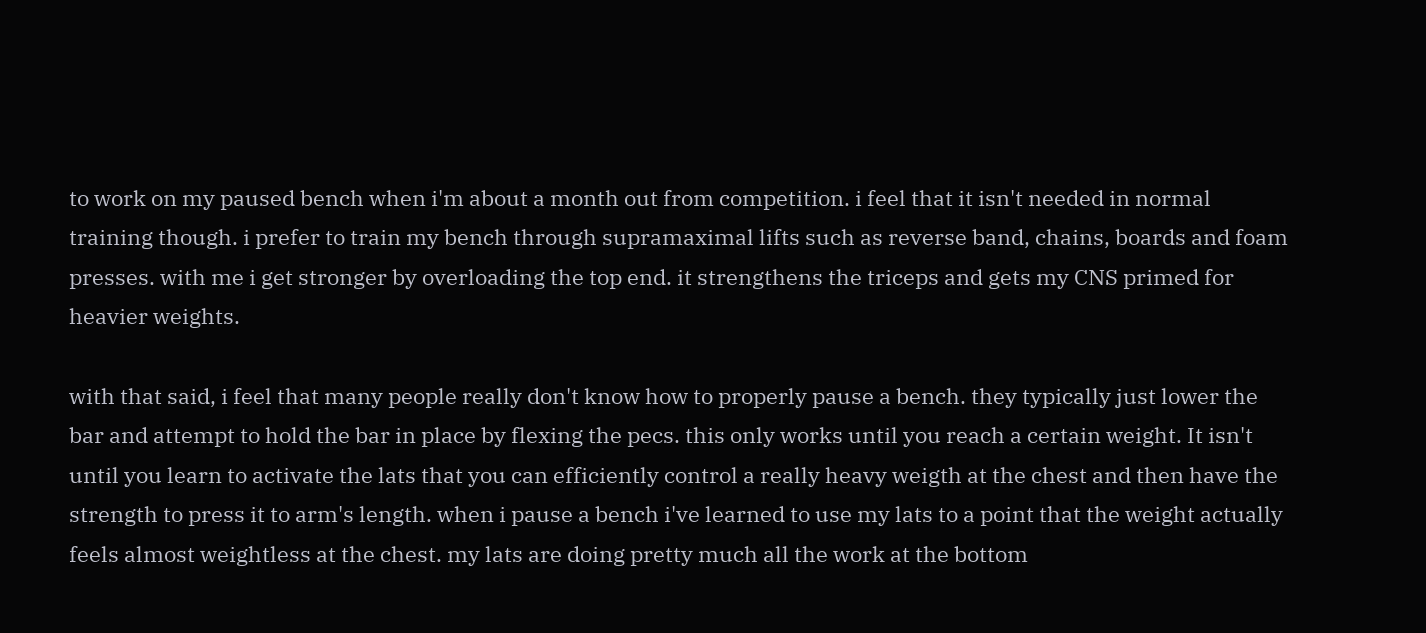to work on my paused bench when i'm about a month out from competition. i feel that it isn't needed in normal training though. i prefer to train my bench through supramaximal lifts such as reverse band, chains, boards and foam presses. with me i get stronger by overloading the top end. it strengthens the triceps and gets my CNS primed for heavier weights.

with that said, i feel that many people really don't know how to properly pause a bench. they typically just lower the bar and attempt to hold the bar in place by flexing the pecs. this only works until you reach a certain weight. It isn't until you learn to activate the lats that you can efficiently control a really heavy weigth at the chest and then have the strength to press it to arm's length. when i pause a bench i've learned to use my lats to a point that the weight actually feels almost weightless at the chest. my lats are doing pretty much all the work at the bottom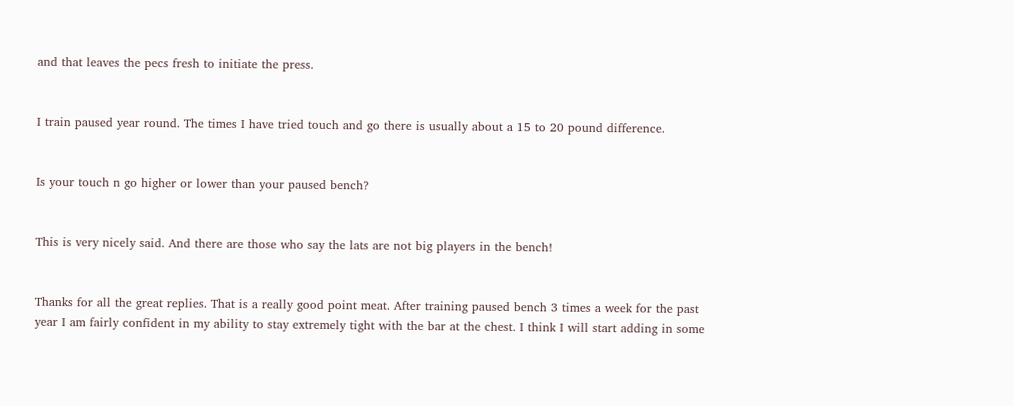and that leaves the pecs fresh to initiate the press.


I train paused year round. The times I have tried touch and go there is usually about a 15 to 20 pound difference.


Is your touch n go higher or lower than your paused bench?


This is very nicely said. And there are those who say the lats are not big players in the bench!


Thanks for all the great replies. That is a really good point meat. After training paused bench 3 times a week for the past year I am fairly confident in my ability to stay extremely tight with the bar at the chest. I think I will start adding in some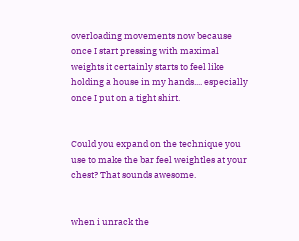overloading movements now because once I start pressing with maximal weights it certainly starts to feel like holding a house in my hands.... especially once I put on a tight shirt.


Could you expand on the technique you use to make the bar feel weightles at your chest? That sounds awesome.


when i unrack the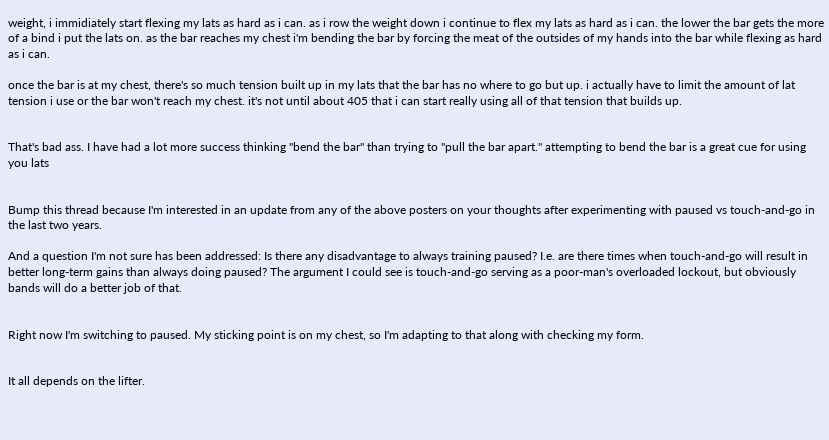weight, i immidiately start flexing my lats as hard as i can. as i row the weight down i continue to flex my lats as hard as i can. the lower the bar gets the more of a bind i put the lats on. as the bar reaches my chest i'm bending the bar by forcing the meat of the outsides of my hands into the bar while flexing as hard as i can.

once the bar is at my chest, there's so much tension built up in my lats that the bar has no where to go but up. i actually have to limit the amount of lat tension i use or the bar won't reach my chest. it's not until about 405 that i can start really using all of that tension that builds up.


That's bad ass. I have had a lot more success thinking "bend the bar" than trying to "pull the bar apart." attempting to bend the bar is a great cue for using you lats


Bump this thread because I'm interested in an update from any of the above posters on your thoughts after experimenting with paused vs touch-and-go in the last two years.

And a question I'm not sure has been addressed: Is there any disadvantage to always training paused? I.e. are there times when touch-and-go will result in better long-term gains than always doing paused? The argument I could see is touch-and-go serving as a poor-man's overloaded lockout, but obviously bands will do a better job of that.


Right now I'm switching to paused. My sticking point is on my chest, so I'm adapting to that along with checking my form.


It all depends on the lifter.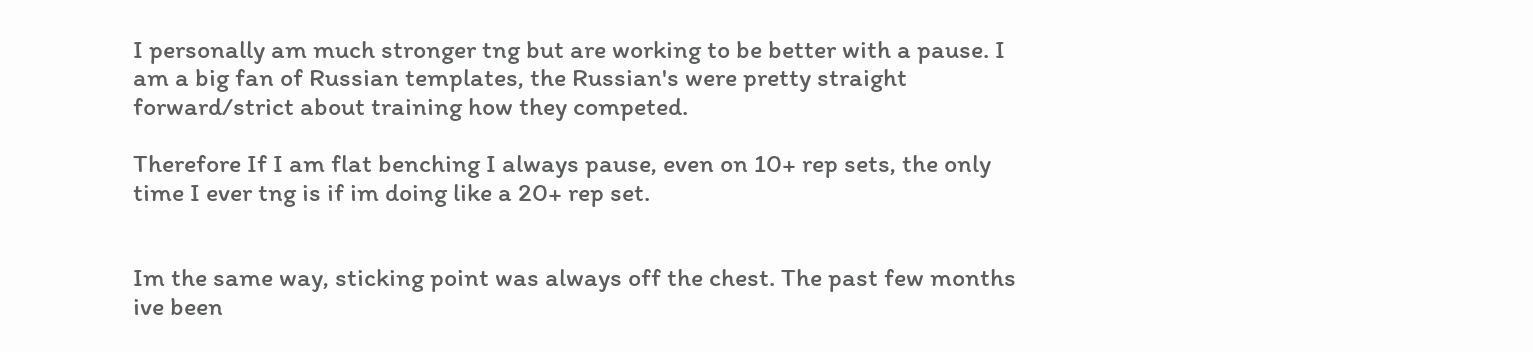I personally am much stronger tng but are working to be better with a pause. I am a big fan of Russian templates, the Russian's were pretty straight forward/strict about training how they competed.

Therefore If I am flat benching I always pause, even on 10+ rep sets, the only time I ever tng is if im doing like a 20+ rep set.


Im the same way, sticking point was always off the chest. The past few months ive been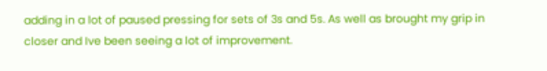adding in a lot of paused pressing for sets of 3s and 5s. As well as brought my grip in closer and Ive been seeing a lot of improvement.